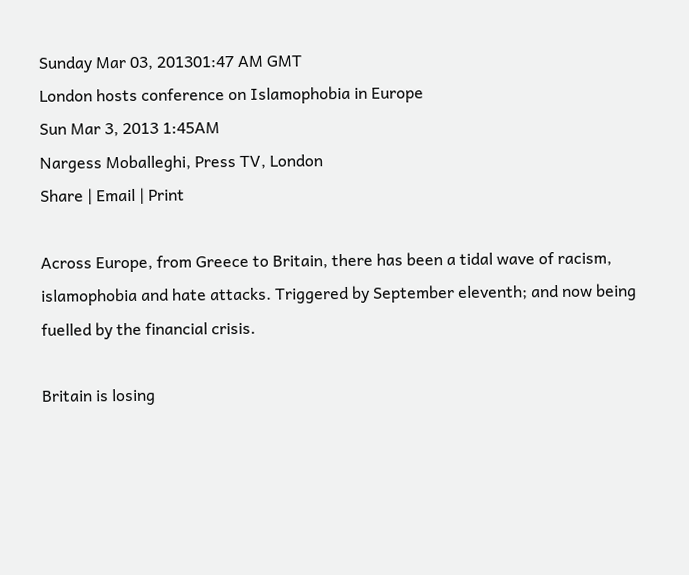Sunday Mar 03, 201301:47 AM GMT
London hosts conference on Islamophobia in Europe
Sun Mar 3, 2013 1:45AM
Nargess Moballeghi, Press TV, London
Share | Email | Print

Across Europe, from Greece to Britain, there has been a tidal wave of racism, islamophobia and hate attacks. Triggered by September eleventh; and now being fuelled by the financial crisis.

Britain is losing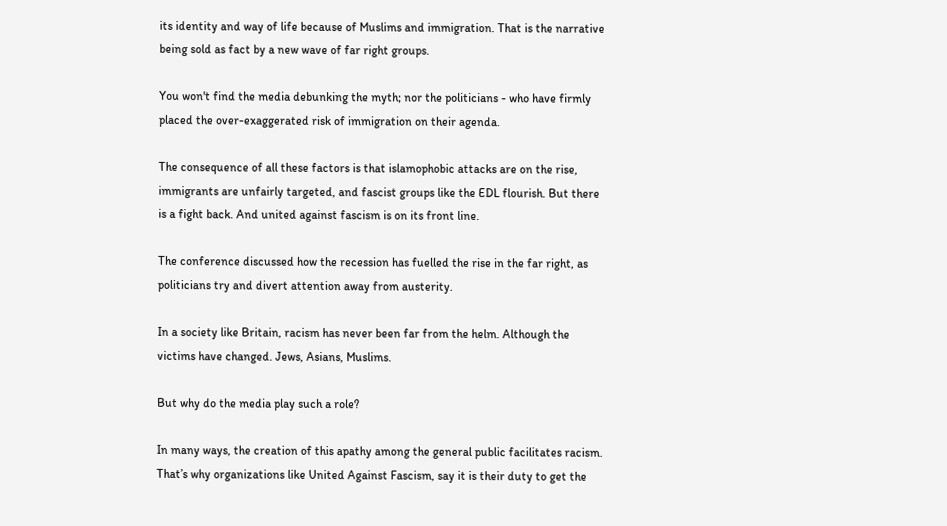its identity and way of life because of Muslims and immigration. That is the narrative being sold as fact by a new wave of far right groups.

You won't find the media debunking the myth; nor the politicians - who have firmly placed the over-exaggerated risk of immigration on their agenda.

The consequence of all these factors is that islamophobic attacks are on the rise, immigrants are unfairly targeted, and fascist groups like the EDL flourish. But there is a fight back. And united against fascism is on its front line.

The conference discussed how the recession has fuelled the rise in the far right, as politicians try and divert attention away from austerity.

In a society like Britain, racism has never been far from the helm. Although the victims have changed. Jews, Asians, Muslims.

But why do the media play such a role?

In many ways, the creation of this apathy among the general public facilitates racism. That’s why organizations like United Against Fascism, say it is their duty to get the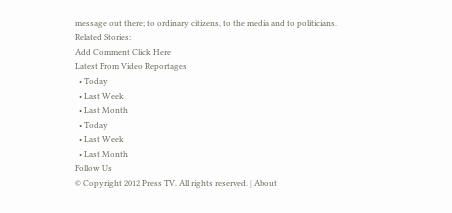message out there; to ordinary citizens, to the media and to politicians.
Related Stories:
Add Comment Click Here
Latest From Video Reportages
  • Today
  • Last Week
  • Last Month
  • Today
  • Last Week
  • Last Month
Follow Us
© Copyright 2012 Press TV. All rights reserved. | About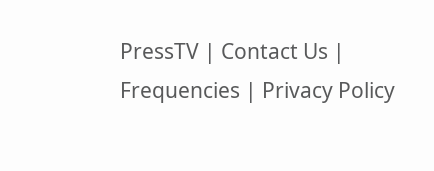PressTV | Contact Us | Frequencies | Privacy Policy